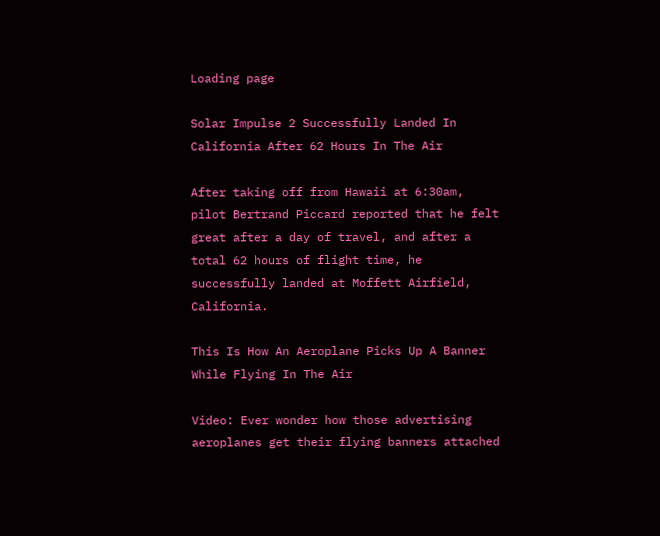Loading page

Solar Impulse 2 Successfully Landed In California After 62 Hours In The Air

After taking off from Hawaii at 6:30am, pilot Bertrand Piccard reported that he felt great after a day of travel, and after a total 62 hours of flight time, he successfully landed at Moffett Airfield, California.

This Is How An Aeroplane Picks Up A Banner While Flying In The Air

Video: Ever wonder how those advertising aeroplanes get their flying banners attached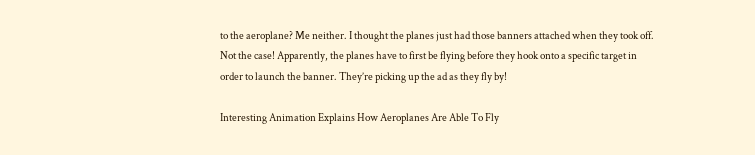to the aeroplane? Me neither. I thought the planes just had those banners attached when they took off. Not the case! Apparently, the planes have to first be flying before they hook onto a specific target in order to launch the banner. They’re picking up the ad as they fly by!

Interesting Animation Explains How Aeroplanes Are Able To Fly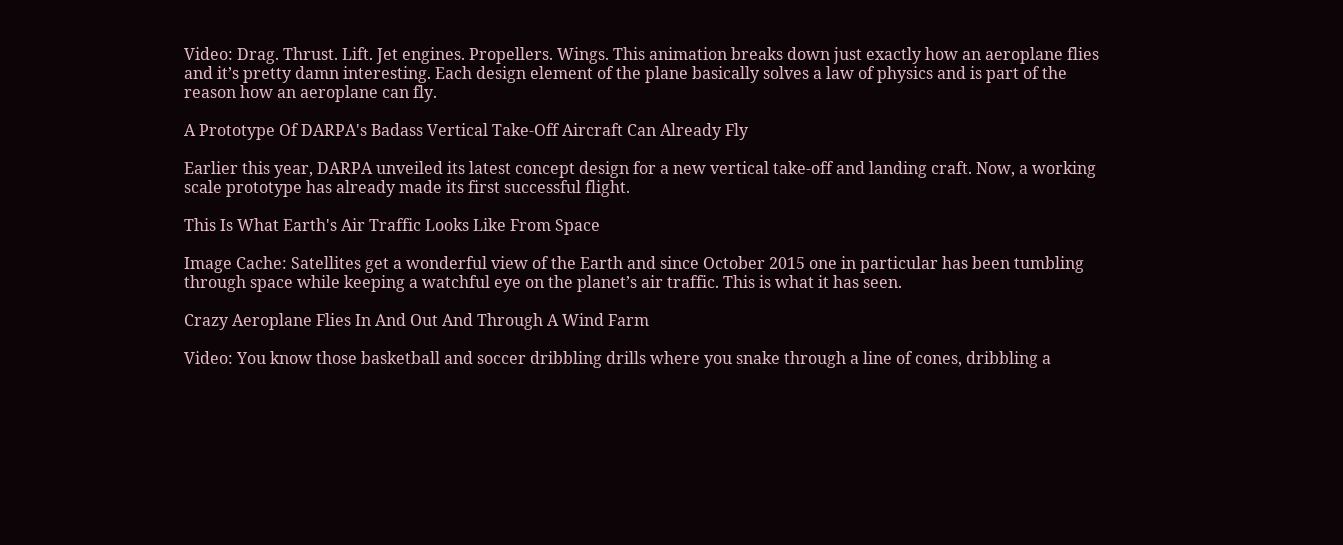Video: Drag. Thrust. Lift. Jet engines. Propellers. Wings. This animation breaks down just exactly how an aeroplane flies and it’s pretty damn interesting. Each design element of the plane basically solves a law of physics and is part of the reason how an aeroplane can fly.

A Prototype Of DARPA's Badass Vertical Take-Off Aircraft Can Already Fly

Earlier this year, DARPA unveiled its latest concept design for a new vertical take-off and landing craft. Now, a working scale prototype has already made its first successful flight.

This Is What Earth's Air Traffic Looks Like From Space

Image Cache: Satellites get a wonderful view of the Earth and since October 2015 one in particular has been tumbling through space while keeping a watchful eye on the planet’s air traffic. This is what it has seen.

Crazy Aeroplane Flies In And Out And Through A Wind Farm

Video: You know those basketball and soccer dribbling drills where you snake through a line of cones, dribbling a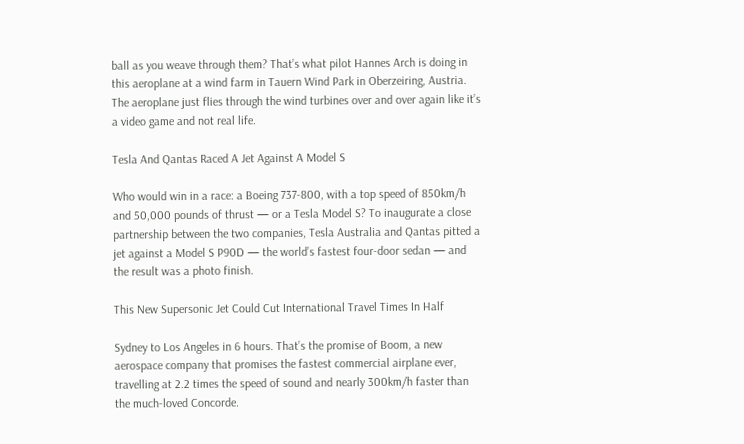ball as you weave through them? That’s what pilot Hannes Arch is doing in this aeroplane at a wind farm in Tauern Wind Park in Oberzeiring, Austria. The aeroplane just flies through the wind turbines over and over again like it’s a video game and not real life.

Tesla And Qantas Raced A Jet Against A Model S

Who would win in a race: a Boeing 737-800, with a top speed of 850km/h and 50,000 pounds of thrust — or a Tesla Model S? To inaugurate a close partnership between the two companies, Tesla Australia and Qantas pitted a jet against a Model S P90D — the world’s fastest four-door sedan — and the result was a photo finish.

This New Supersonic Jet Could Cut International Travel Times In Half

Sydney to Los Angeles in 6 hours. That’s the promise of Boom, a new aerospace company that promises the fastest commercial airplane ever, travelling at 2.2 times the speed of sound and nearly 300km/h faster than the much-loved Concorde.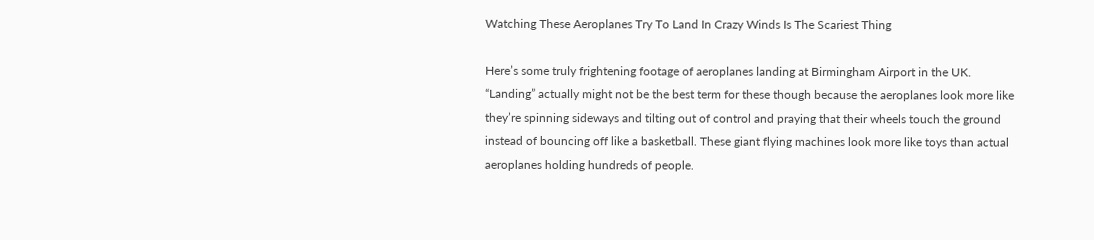Watching These Aeroplanes Try To Land In Crazy Winds Is The Scariest Thing

Here’s some truly frightening footage of aeroplanes landing at Birmingham Airport in the UK. “Landing” actually might not be the best term for these though because the aeroplanes look more like they’re spinning sideways and tilting out of control and praying that their wheels touch the ground instead of bouncing off like a basketball. These giant flying machines look more like toys than actual aeroplanes holding hundreds of people.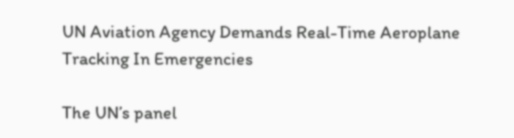UN Aviation Agency Demands Real-Time Aeroplane Tracking In Emergencies

The UN’s panel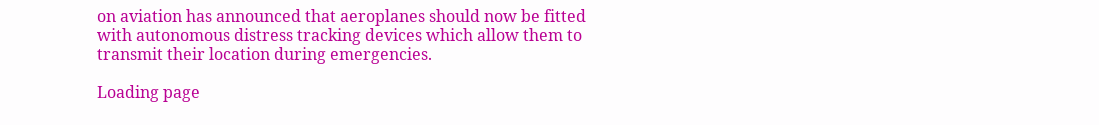on aviation has announced that aeroplanes should now be fitted with autonomous distress tracking devices which allow them to transmit their location during emergencies.

Loading page